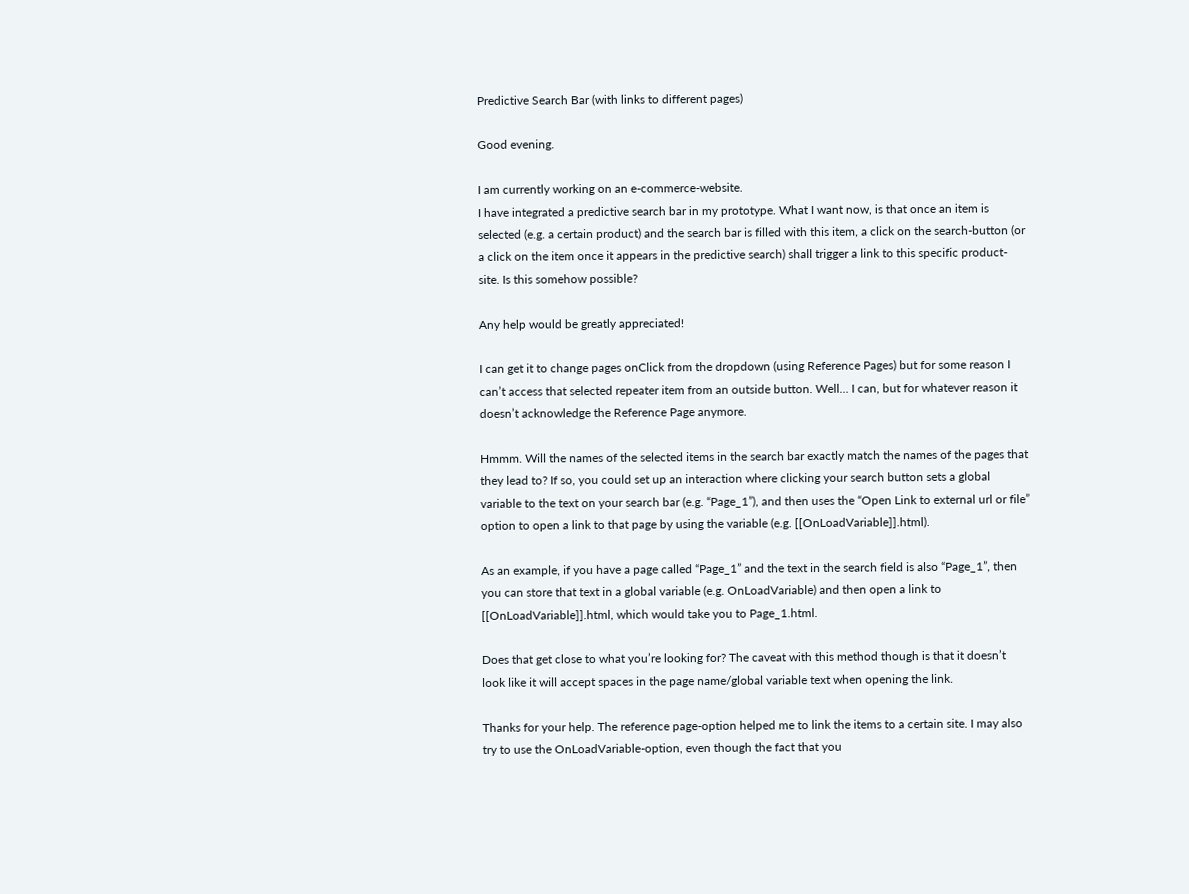Predictive Search Bar (with links to different pages)

Good evening.

I am currently working on an e-commerce-website.
I have integrated a predictive search bar in my prototype. What I want now, is that once an item is selected (e.g. a certain product) and the search bar is filled with this item, a click on the search-button (or a click on the item once it appears in the predictive search) shall trigger a link to this specific product-site. Is this somehow possible?

Any help would be greatly appreciated!

I can get it to change pages onClick from the dropdown (using Reference Pages) but for some reason I can’t access that selected repeater item from an outside button. Well… I can, but for whatever reason it doesn’t acknowledge the Reference Page anymore.

Hmmm. Will the names of the selected items in the search bar exactly match the names of the pages that they lead to? If so, you could set up an interaction where clicking your search button sets a global variable to the text on your search bar (e.g. “Page_1”), and then uses the “Open Link to external url or file” option to open a link to that page by using the variable (e.g. [[OnLoadVariable]].html).

As an example, if you have a page called “Page_1” and the text in the search field is also “Page_1”, then you can store that text in a global variable (e.g. OnLoadVariable) and then open a link to [[OnLoadVariable]].html, which would take you to Page_1.html.

Does that get close to what you’re looking for? The caveat with this method though is that it doesn’t look like it will accept spaces in the page name/global variable text when opening the link.

Thanks for your help. The reference page-option helped me to link the items to a certain site. I may also try to use the OnLoadVariable-option, even though the fact that you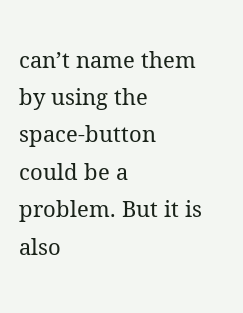can’t name them by using the space-button could be a problem. But it is also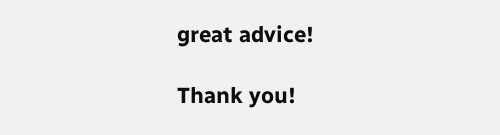great advice!

Thank you!